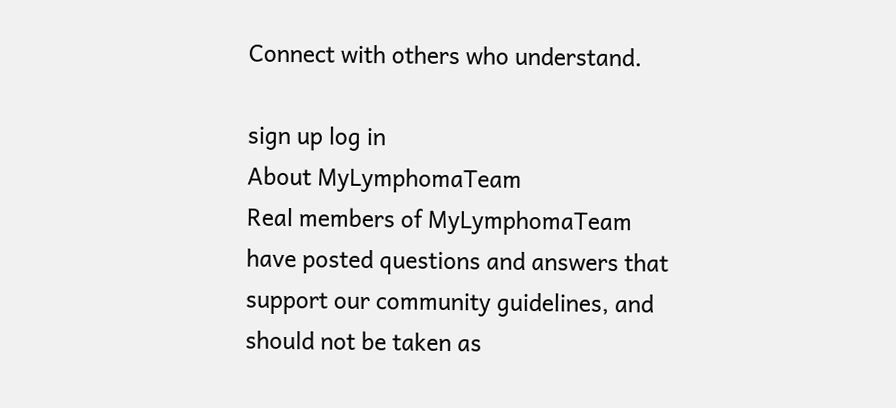Connect with others who understand.

sign up log in
About MyLymphomaTeam
Real members of MyLymphomaTeam have posted questions and answers that support our community guidelines, and should not be taken as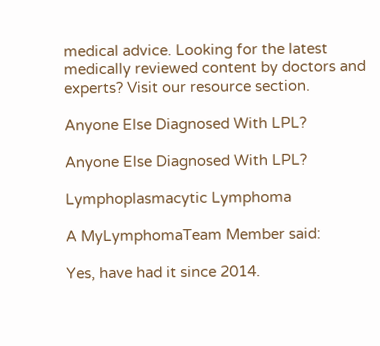medical advice. Looking for the latest medically reviewed content by doctors and experts? Visit our resource section.

Anyone Else Diagnosed With LPL?

Anyone Else Diagnosed With LPL?

Lymphoplasmacytic Lymphoma

A MyLymphomaTeam Member said:

Yes, have had it since 2014.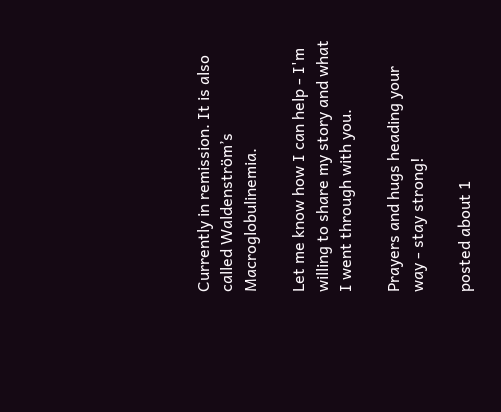Currently in remission. It is also called Waldenström’s Macroglobulinemia.

Let me know how I can help - I'm willing to share my story and what I went through with you.

Prayers and hugs heading your way - stay strong!

posted about 1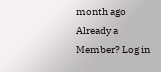month ago
Already a Member? Log in